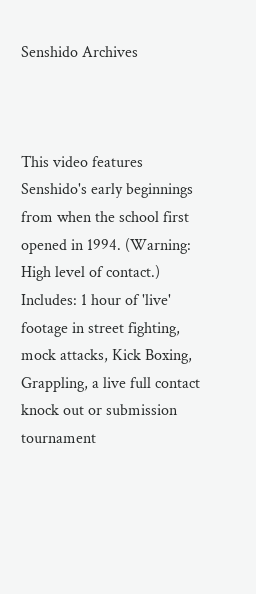Senshido Archives



This video features Senshido's early beginnings from when the school first opened in 1994. (Warning: High level of contact.) Includes: 1 hour of 'live' footage in street fighting, mock attacks, Kick Boxing, Grappling, a live full contact knock out or submission tournament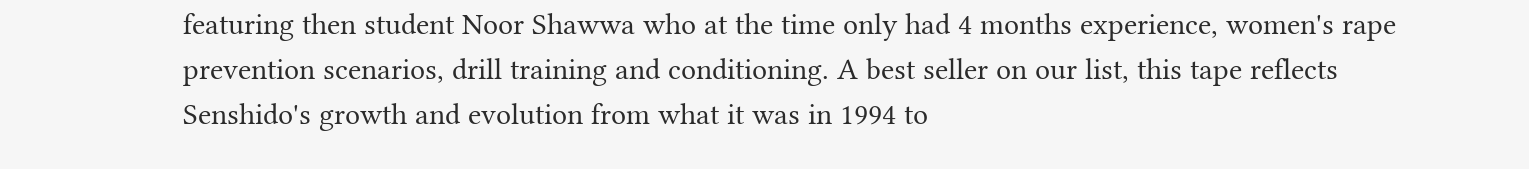featuring then student Noor Shawwa who at the time only had 4 months experience, women's rape prevention scenarios, drill training and conditioning. A best seller on our list, this tape reflects Senshido's growth and evolution from what it was in 1994 to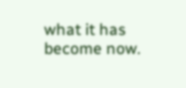what it has become now.